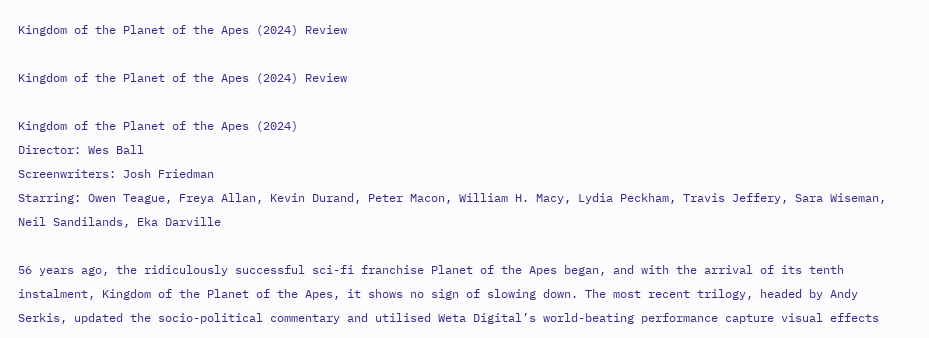Kingdom of the Planet of the Apes (2024) Review

Kingdom of the Planet of the Apes (2024) Review

Kingdom of the Planet of the Apes (2024)
Director: Wes Ball
Screenwriters: Josh Friedman
Starring: Owen Teague, Freya Allan, Kevin Durand, Peter Macon, William H. Macy, Lydia Peckham, Travis Jeffery, Sara Wiseman, Neil Sandilands, Eka Darville

56 years ago, the ridiculously successful sci-fi franchise Planet of the Apes began, and with the arrival of its tenth instalment, Kingdom of the Planet of the Apes, it shows no sign of slowing down. The most recent trilogy, headed by Andy Serkis, updated the socio-political commentary and utilised Weta Digital’s world-beating performance capture visual effects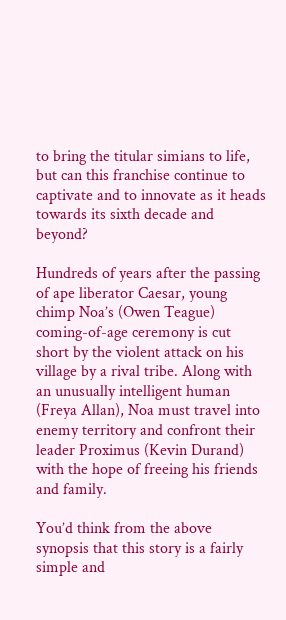to bring the titular simians to life, but can this franchise continue to captivate and to innovate as it heads towards its sixth decade and beyond?

Hundreds of years after the passing of ape liberator Caesar, young chimp Noa’s (Owen Teague) coming-of-age ceremony is cut short by the violent attack on his village by a rival tribe. Along with an unusually intelligent human (Freya Allan), Noa must travel into enemy territory and confront their leader Proximus (Kevin Durand) with the hope of freeing his friends and family.

You’d think from the above synopsis that this story is a fairly simple and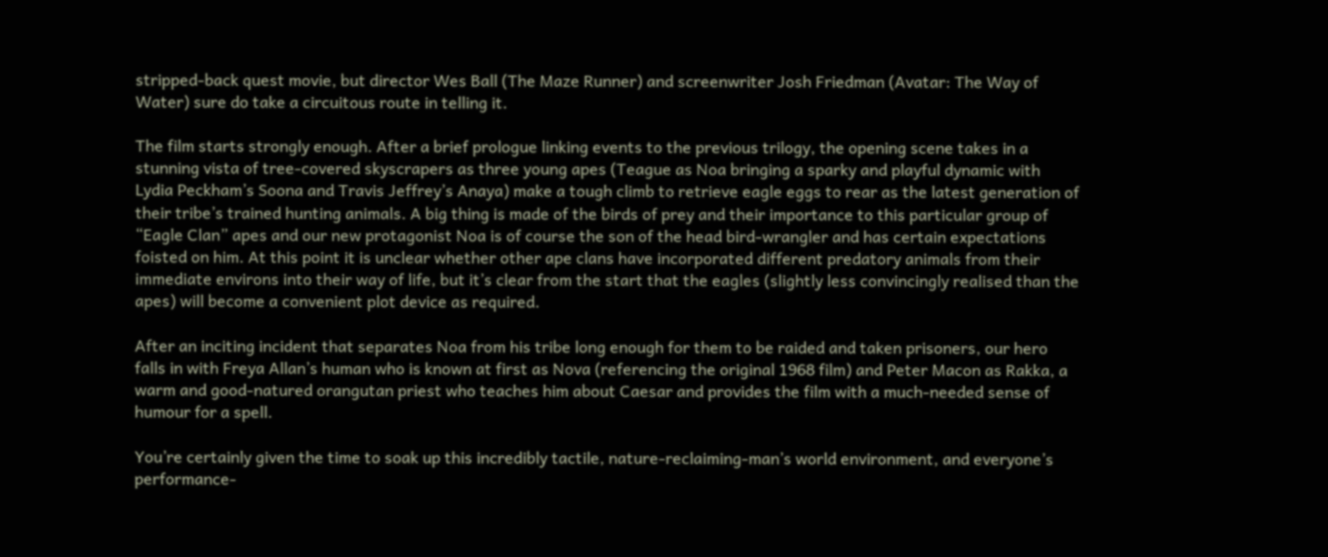stripped-back quest movie, but director Wes Ball (The Maze Runner) and screenwriter Josh Friedman (Avatar: The Way of Water) sure do take a circuitous route in telling it.

The film starts strongly enough. After a brief prologue linking events to the previous trilogy, the opening scene takes in a stunning vista of tree-covered skyscrapers as three young apes (Teague as Noa bringing a sparky and playful dynamic with Lydia Peckham’s Soona and Travis Jeffrey’s Anaya) make a tough climb to retrieve eagle eggs to rear as the latest generation of their tribe’s trained hunting animals. A big thing is made of the birds of prey and their importance to this particular group of “Eagle Clan” apes and our new protagonist Noa is of course the son of the head bird-wrangler and has certain expectations foisted on him. At this point it is unclear whether other ape clans have incorporated different predatory animals from their immediate environs into their way of life, but it’s clear from the start that the eagles (slightly less convincingly realised than the apes) will become a convenient plot device as required.

After an inciting incident that separates Noa from his tribe long enough for them to be raided and taken prisoners, our hero falls in with Freya Allan’s human who is known at first as Nova (referencing the original 1968 film) and Peter Macon as Rakka, a warm and good-natured orangutan priest who teaches him about Caesar and provides the film with a much-needed sense of humour for a spell.

You’re certainly given the time to soak up this incredibly tactile, nature-reclaiming-man’s world environment, and everyone’s performance-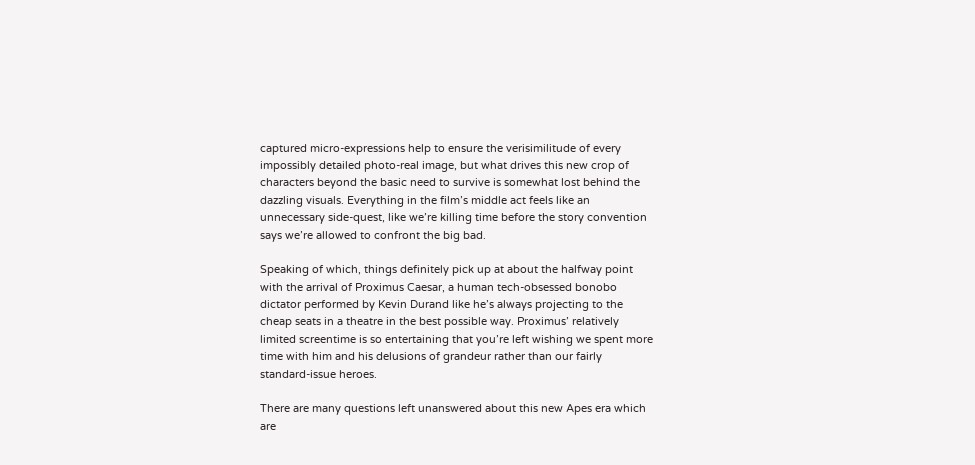captured micro-expressions help to ensure the verisimilitude of every impossibly detailed photo-real image, but what drives this new crop of characters beyond the basic need to survive is somewhat lost behind the dazzling visuals. Everything in the film’s middle act feels like an unnecessary side-quest, like we’re killing time before the story convention says we’re allowed to confront the big bad.

Speaking of which, things definitely pick up at about the halfway point with the arrival of Proximus Caesar, a human tech-obsessed bonobo dictator performed by Kevin Durand like he’s always projecting to the cheap seats in a theatre in the best possible way. Proximus’ relatively limited screentime is so entertaining that you’re left wishing we spent more time with him and his delusions of grandeur rather than our fairly standard-issue heroes.

There are many questions left unanswered about this new Apes era which are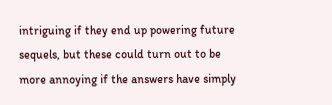intriguing if they end up powering future sequels, but these could turn out to be more annoying if the answers have simply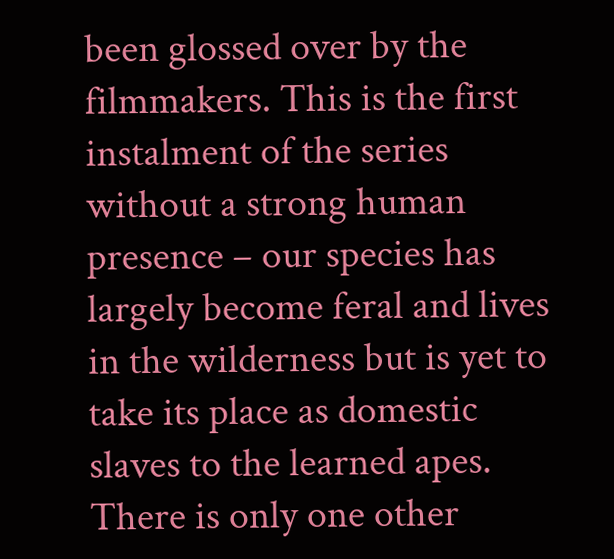been glossed over by the filmmakers. This is the first instalment of the series without a strong human presence – our species has largely become feral and lives in the wilderness but is yet to take its place as domestic slaves to the learned apes. There is only one other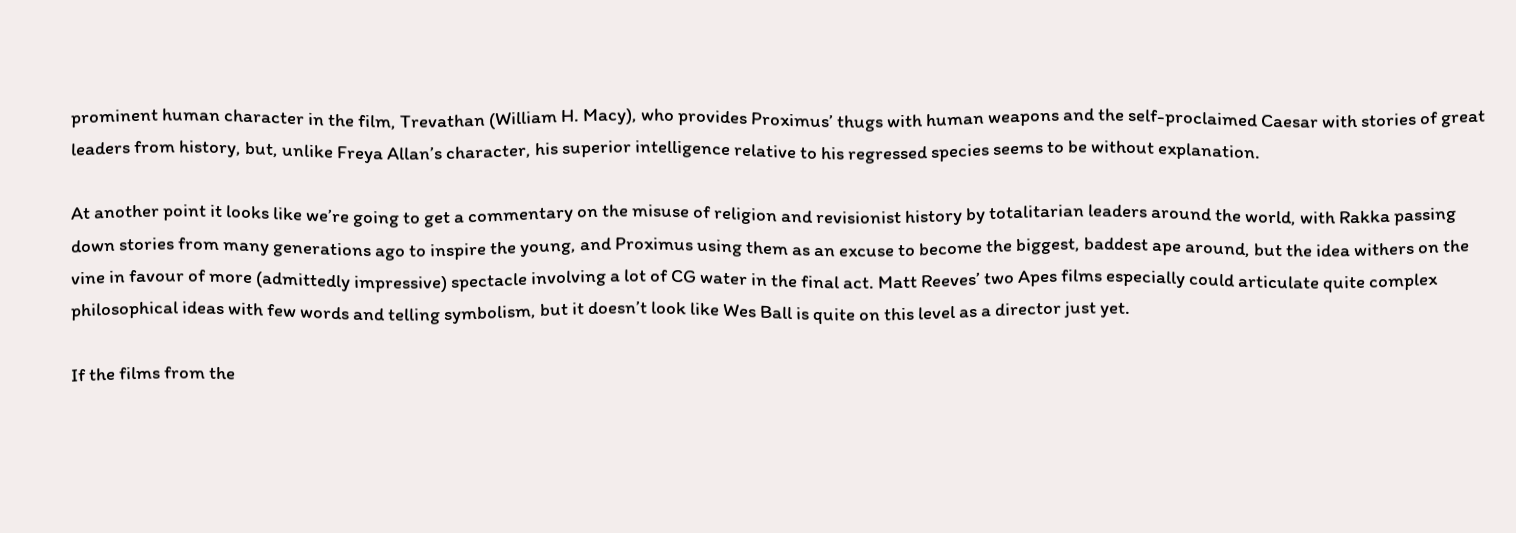prominent human character in the film, Trevathan (William H. Macy), who provides Proximus’ thugs with human weapons and the self-proclaimed Caesar with stories of great leaders from history, but, unlike Freya Allan’s character, his superior intelligence relative to his regressed species seems to be without explanation.

At another point it looks like we’re going to get a commentary on the misuse of religion and revisionist history by totalitarian leaders around the world, with Rakka passing down stories from many generations ago to inspire the young, and Proximus using them as an excuse to become the biggest, baddest ape around, but the idea withers on the vine in favour of more (admittedly impressive) spectacle involving a lot of CG water in the final act. Matt Reeves’ two Apes films especially could articulate quite complex philosophical ideas with few words and telling symbolism, but it doesn’t look like Wes Ball is quite on this level as a director just yet.

If the films from the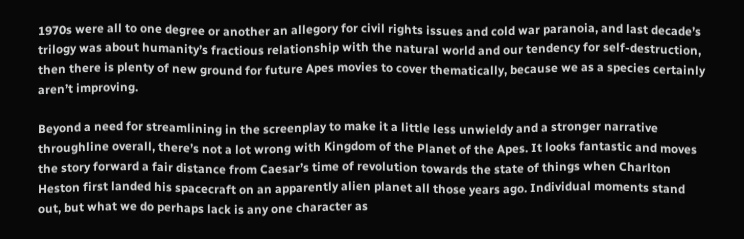1970s were all to one degree or another an allegory for civil rights issues and cold war paranoia, and last decade’s trilogy was about humanity’s fractious relationship with the natural world and our tendency for self-destruction, then there is plenty of new ground for future Apes movies to cover thematically, because we as a species certainly aren’t improving.

Beyond a need for streamlining in the screenplay to make it a little less unwieldy and a stronger narrative throughline overall, there’s not a lot wrong with Kingdom of the Planet of the Apes. It looks fantastic and moves the story forward a fair distance from Caesar’s time of revolution towards the state of things when Charlton Heston first landed his spacecraft on an apparently alien planet all those years ago. Individual moments stand out, but what we do perhaps lack is any one character as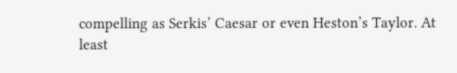compelling as Serkis’ Caesar or even Heston’s Taylor. At least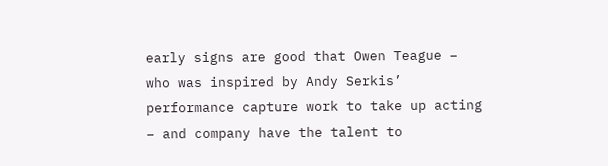early signs are good that Owen Teague –  who was inspired by Andy Serkis’ performance capture work to take up acting – and company have the talent to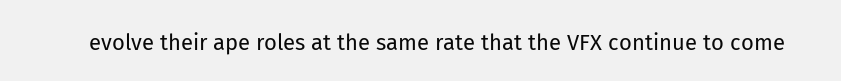evolve their ape roles at the same rate that the VFX continue to come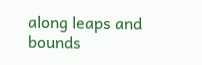along leaps and bounds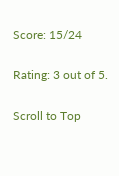Score: 15/24

Rating: 3 out of 5.

Scroll to Top